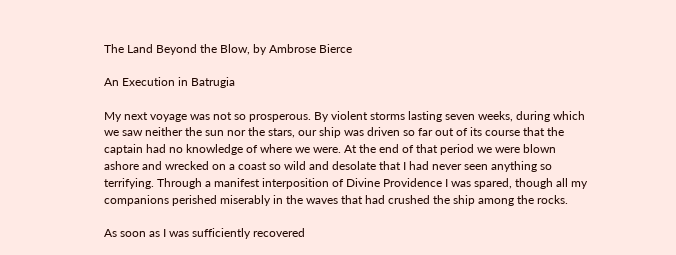The Land Beyond the Blow, by Ambrose Bierce

An Execution in Batrugia

My next voyage was not so prosperous. By violent storms lasting seven weeks, during which we saw neither the sun nor the stars, our ship was driven so far out of its course that the captain had no knowledge of where we were. At the end of that period we were blown ashore and wrecked on a coast so wild and desolate that I had never seen anything so terrifying. Through a manifest interposition of Divine Providence I was spared, though all my companions perished miserably in the waves that had crushed the ship among the rocks.

As soon as I was sufficiently recovered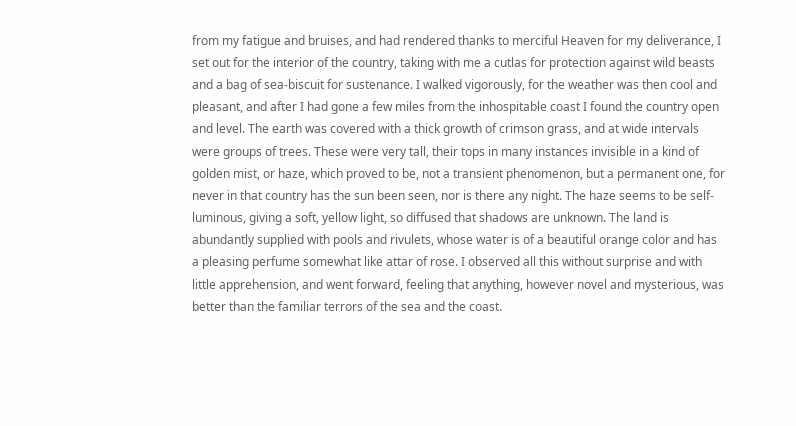from my fatigue and bruises, and had rendered thanks to merciful Heaven for my deliverance, I set out for the interior of the country, taking with me a cutlas for protection against wild beasts and a bag of sea-biscuit for sustenance. I walked vigorously, for the weather was then cool and pleasant, and after I had gone a few miles from the inhospitable coast I found the country open and level. The earth was covered with a thick growth of crimson grass, and at wide intervals were groups of trees. These were very tall, their tops in many instances invisible in a kind of golden mist, or haze, which proved to be, not a transient phenomenon, but a permanent one, for never in that country has the sun been seen, nor is there any night. The haze seems to be self-luminous, giving a soft, yellow light, so diffused that shadows are unknown. The land is abundantly supplied with pools and rivulets, whose water is of a beautiful orange color and has a pleasing perfume somewhat like attar of rose. I observed all this without surprise and with little apprehension, and went forward, feeling that anything, however novel and mysterious, was better than the familiar terrors of the sea and the coast.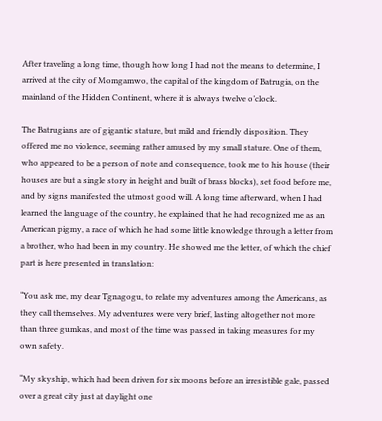After traveling a long time, though how long I had not the means to determine, I arrived at the city of Momgamwo, the capital of the kingdom of Batrugia, on the mainland of the Hidden Continent, where it is always twelve o’clock.

The Batrugians are of gigantic stature, but mild and friendly disposition. They offered me no violence, seeming rather amused by my small stature. One of them, who appeared to be a person of note and consequence, took me to his house (their houses are but a single story in height and built of brass blocks), set food before me, and by signs manifested the utmost good will. A long time afterward, when I had learned the language of the country, he explained that he had recognized me as an American pigmy, a race of which he had some little knowledge through a letter from a brother, who had been in my country. He showed me the letter, of which the chief part is here presented in translation:

“You ask me, my dear Tgnagogu, to relate my adventures among the Americans, as they call themselves. My adventures were very brief, lasting altogether not more than three gumkas, and most of the time was passed in taking measures for my own safety.

“My skyship, which had been driven for six moons before an irresistible gale, passed over a great city just at daylight one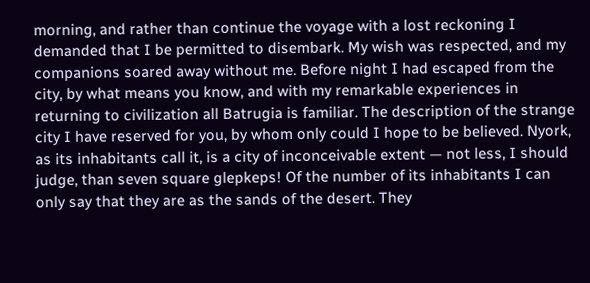morning, and rather than continue the voyage with a lost reckoning I demanded that I be permitted to disembark. My wish was respected, and my companions soared away without me. Before night I had escaped from the city, by what means you know, and with my remarkable experiences in returning to civilization all Batrugia is familiar. The description of the strange city I have reserved for you, by whom only could I hope to be believed. Nyork, as its inhabitants call it, is a city of inconceivable extent — not less, I should judge, than seven square glepkeps! Of the number of its inhabitants I can only say that they are as the sands of the desert. They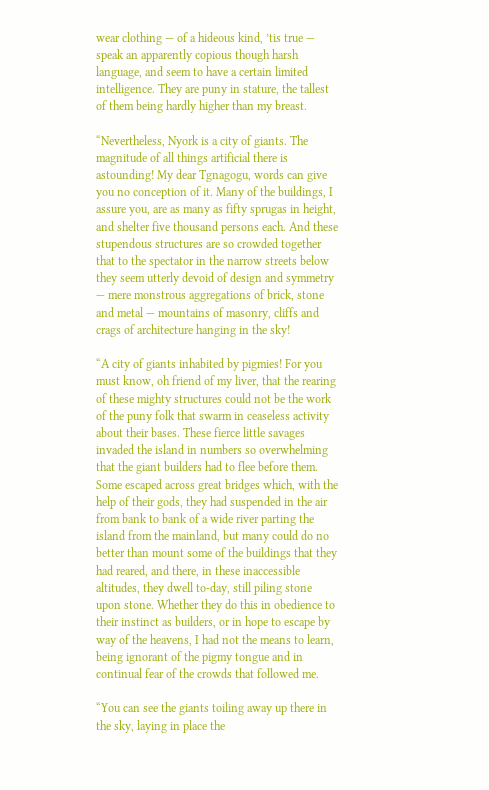wear clothing — of a hideous kind, ’tis true — speak an apparently copious though harsh language, and seem to have a certain limited intelligence. They are puny in stature, the tallest of them being hardly higher than my breast.

“Nevertheless, Nyork is a city of giants. The magnitude of all things artificial there is astounding! My dear Tgnagogu, words can give you no conception of it. Many of the buildings, I assure you, are as many as fifty sprugas in height, and shelter five thousand persons each. And these stupendous structures are so crowded together that to the spectator in the narrow streets below they seem utterly devoid of design and symmetry — mere monstrous aggregations of brick, stone and metal — mountains of masonry, cliffs and crags of architecture hanging in the sky!

“A city of giants inhabited by pigmies! For you must know, oh friend of my liver, that the rearing of these mighty structures could not be the work of the puny folk that swarm in ceaseless activity about their bases. These fierce little savages invaded the island in numbers so overwhelming that the giant builders had to flee before them. Some escaped across great bridges which, with the help of their gods, they had suspended in the air from bank to bank of a wide river parting the island from the mainland, but many could do no better than mount some of the buildings that they had reared, and there, in these inaccessible altitudes, they dwell to-day, still piling stone upon stone. Whether they do this in obedience to their instinct as builders, or in hope to escape by way of the heavens, I had not the means to learn, being ignorant of the pigmy tongue and in continual fear of the crowds that followed me.

“You can see the giants toiling away up there in the sky, laying in place the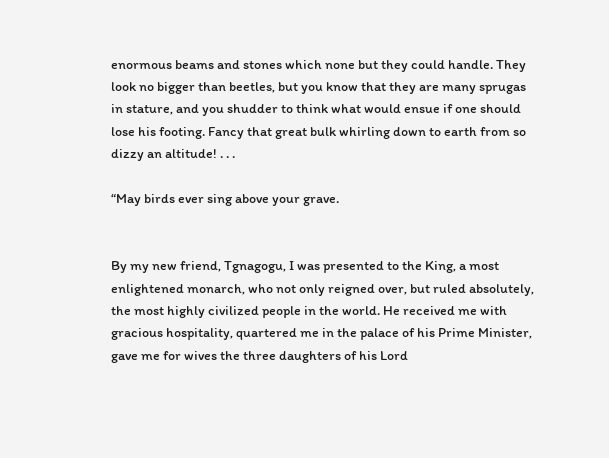enormous beams and stones which none but they could handle. They look no bigger than beetles, but you know that they are many sprugas in stature, and you shudder to think what would ensue if one should lose his footing. Fancy that great bulk whirling down to earth from so dizzy an altitude! . . .

“May birds ever sing above your grave.


By my new friend, Tgnagogu, I was presented to the King, a most enlightened monarch, who not only reigned over, but ruled absolutely, the most highly civilized people in the world. He received me with gracious hospitality, quartered me in the palace of his Prime Minister, gave me for wives the three daughters of his Lord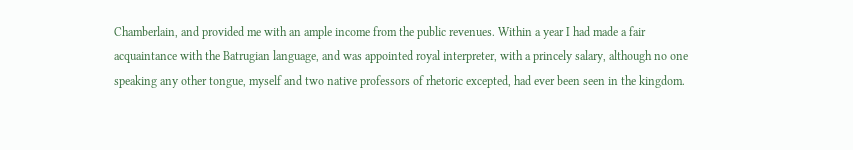Chamberlain, and provided me with an ample income from the public revenues. Within a year I had made a fair acquaintance with the Batrugian language, and was appointed royal interpreter, with a princely salary, although no one speaking any other tongue, myself and two native professors of rhetoric excepted, had ever been seen in the kingdom.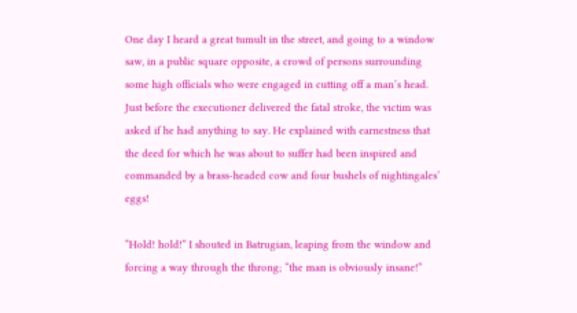One day I heard a great tumult in the street, and going to a window saw, in a public square opposite, a crowd of persons surrounding some high officials who were engaged in cutting off a man’s head. Just before the executioner delivered the fatal stroke, the victim was asked if he had anything to say. He explained with earnestness that the deed for which he was about to suffer had been inspired and commanded by a brass-headed cow and four bushels of nightingales’ eggs!

“Hold! hold!” I shouted in Batrugian, leaping from the window and forcing a way through the throng; “the man is obviously insane!”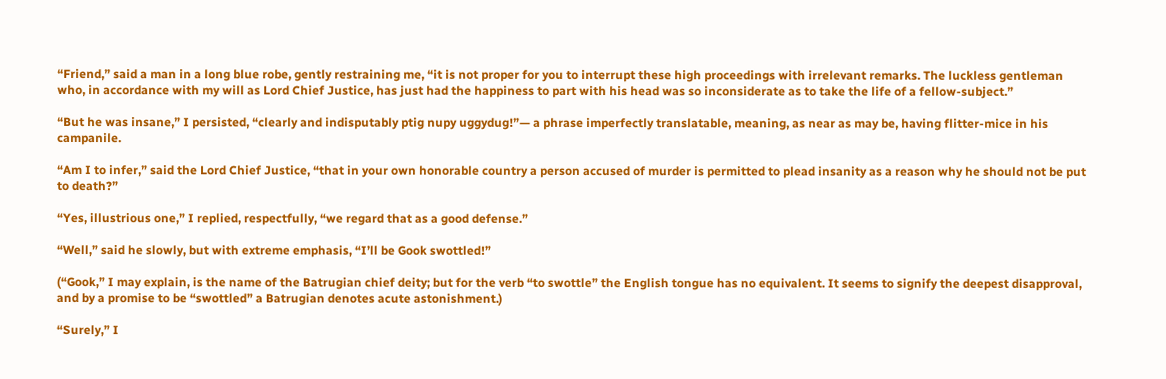“Friend,” said a man in a long blue robe, gently restraining me, “it is not proper for you to interrupt these high proceedings with irrelevant remarks. The luckless gentleman who, in accordance with my will as Lord Chief Justice, has just had the happiness to part with his head was so inconsiderate as to take the life of a fellow-subject.”

“But he was insane,” I persisted, “clearly and indisputably ptig nupy uggydug!”— a phrase imperfectly translatable, meaning, as near as may be, having flitter-mice in his campanile.

“Am I to infer,” said the Lord Chief Justice, “that in your own honorable country a person accused of murder is permitted to plead insanity as a reason why he should not be put to death?”

“Yes, illustrious one,” I replied, respectfully, “we regard that as a good defense.”

“Well,” said he slowly, but with extreme emphasis, “I’ll be Gook swottled!”

(“Gook,” I may explain, is the name of the Batrugian chief deity; but for the verb “to swottle” the English tongue has no equivalent. It seems to signify the deepest disapproval, and by a promise to be “swottled” a Batrugian denotes acute astonishment.)

“Surely,” I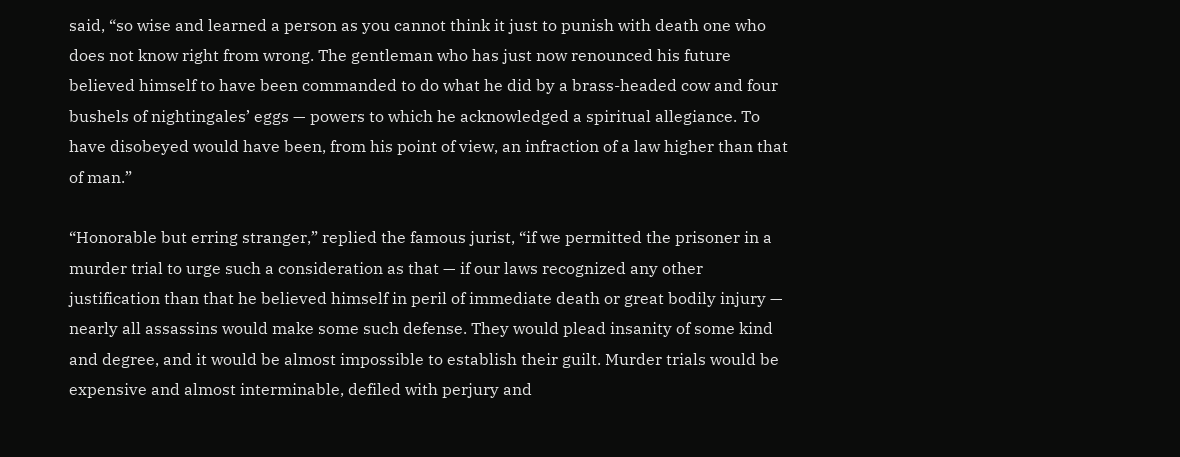said, “so wise and learned a person as you cannot think it just to punish with death one who does not know right from wrong. The gentleman who has just now renounced his future believed himself to have been commanded to do what he did by a brass-headed cow and four bushels of nightingales’ eggs — powers to which he acknowledged a spiritual allegiance. To have disobeyed would have been, from his point of view, an infraction of a law higher than that of man.”

“Honorable but erring stranger,” replied the famous jurist, “if we permitted the prisoner in a murder trial to urge such a consideration as that — if our laws recognized any other justification than that he believed himself in peril of immediate death or great bodily injury — nearly all assassins would make some such defense. They would plead insanity of some kind and degree, and it would be almost impossible to establish their guilt. Murder trials would be expensive and almost interminable, defiled with perjury and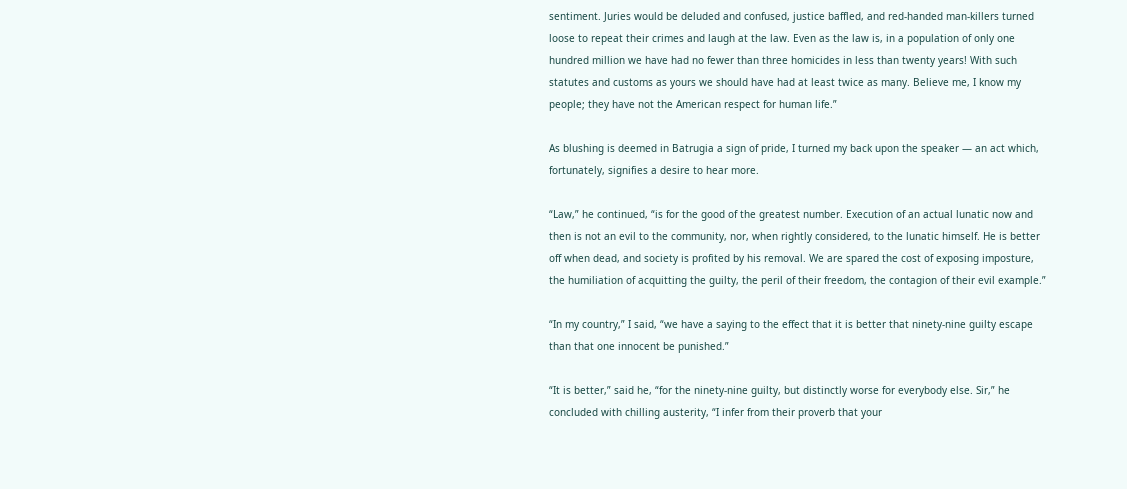sentiment. Juries would be deluded and confused, justice baffled, and red-handed man-killers turned loose to repeat their crimes and laugh at the law. Even as the law is, in a population of only one hundred million we have had no fewer than three homicides in less than twenty years! With such statutes and customs as yours we should have had at least twice as many. Believe me, I know my people; they have not the American respect for human life.”

As blushing is deemed in Batrugia a sign of pride, I turned my back upon the speaker — an act which, fortunately, signifies a desire to hear more.

“Law,” he continued, “is for the good of the greatest number. Execution of an actual lunatic now and then is not an evil to the community, nor, when rightly considered, to the lunatic himself. He is better off when dead, and society is profited by his removal. We are spared the cost of exposing imposture, the humiliation of acquitting the guilty, the peril of their freedom, the contagion of their evil example.”

“In my country,” I said, “we have a saying to the effect that it is better that ninety-nine guilty escape than that one innocent be punished.”

“It is better,” said he, “for the ninety-nine guilty, but distinctly worse for everybody else. Sir,” he concluded with chilling austerity, “I infer from their proverb that your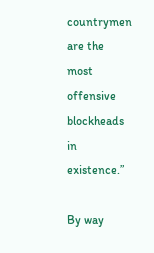countrymen are the most offensive blockheads in existence.”

By way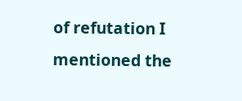of refutation I mentioned the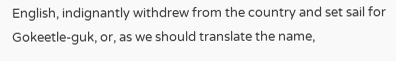English, indignantly withdrew from the country and set sail for Gokeetle-guk, or, as we should translate the name,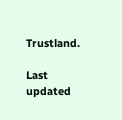Trustland.

Last updated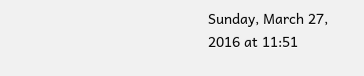Sunday, March 27, 2016 at 11:51